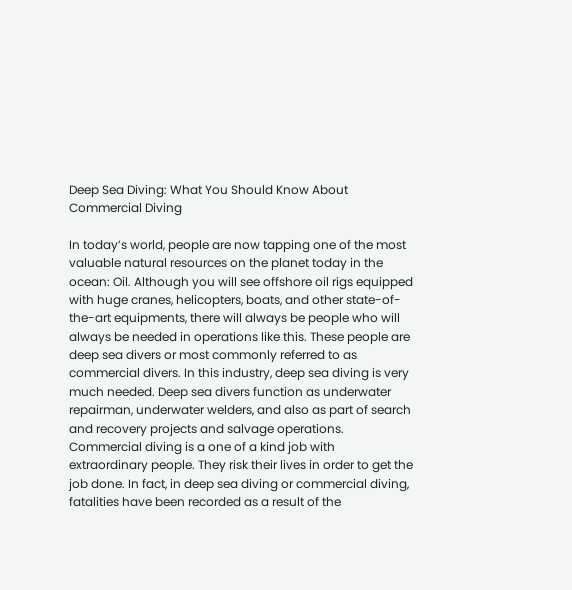Deep Sea Diving: What You Should Know About Commercial Diving

In today’s world, people are now tapping one of the most valuable natural resources on the planet today in the ocean: Oil. Although you will see offshore oil rigs equipped with huge cranes, helicopters, boats, and other state-of-the-art equipments, there will always be people who will always be needed in operations like this. These people are deep sea divers or most commonly referred to as commercial divers. In this industry, deep sea diving is very much needed. Deep sea divers function as underwater repairman, underwater welders, and also as part of search and recovery projects and salvage operations.
Commercial diving is a one of a kind job with extraordinary people. They risk their lives in order to get the job done. In fact, in deep sea diving or commercial diving, fatalities have been recorded as a result of the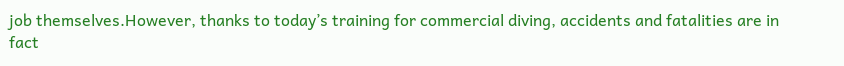job themselves.However, thanks to today’s training for commercial diving, accidents and fatalities are in fact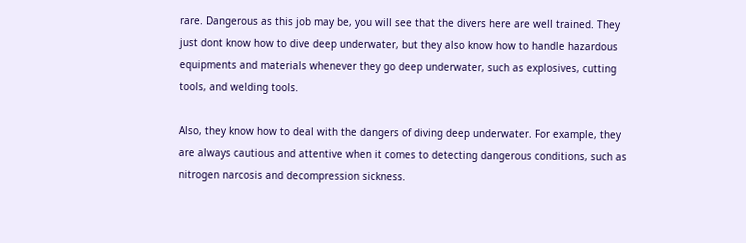rare. Dangerous as this job may be, you will see that the divers here are well trained. They just dont know how to dive deep underwater, but they also know how to handle hazardous equipments and materials whenever they go deep underwater, such as explosives, cutting tools, and welding tools.

Also, they know how to deal with the dangers of diving deep underwater. For example, they are always cautious and attentive when it comes to detecting dangerous conditions, such as nitrogen narcosis and decompression sickness.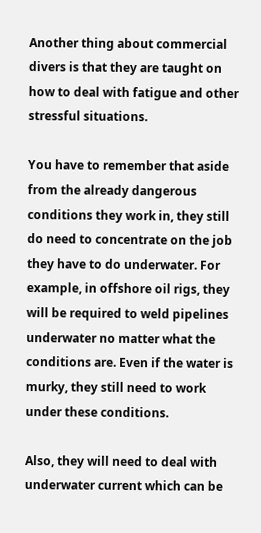Another thing about commercial divers is that they are taught on how to deal with fatigue and other stressful situations.

You have to remember that aside from the already dangerous conditions they work in, they still do need to concentrate on the job they have to do underwater. For example, in offshore oil rigs, they will be required to weld pipelines underwater no matter what the conditions are. Even if the water is murky, they still need to work under these conditions.

Also, they will need to deal with underwater current which can be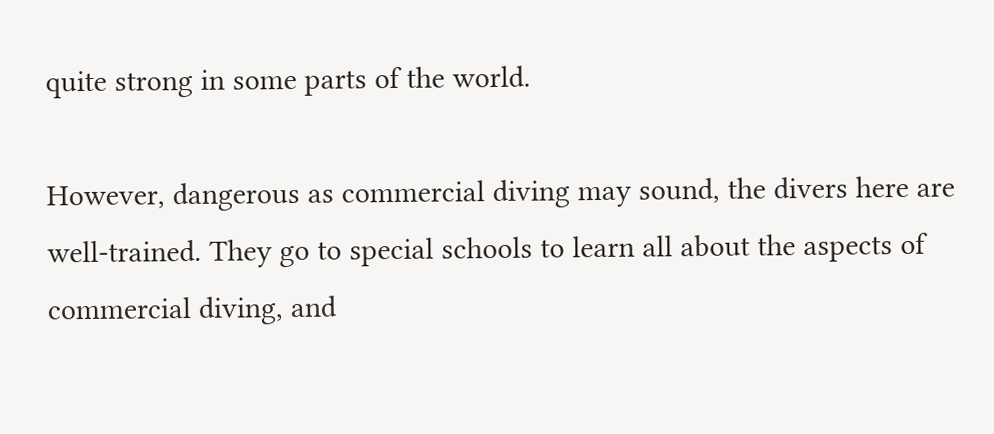quite strong in some parts of the world.

However, dangerous as commercial diving may sound, the divers here are well-trained. They go to special schools to learn all about the aspects of commercial diving, and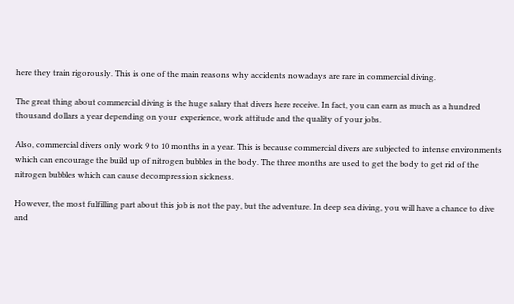here they train rigorously. This is one of the main reasons why accidents nowadays are rare in commercial diving.

The great thing about commercial diving is the huge salary that divers here receive. In fact, you can earn as much as a hundred thousand dollars a year depending on your  experience, work attitude and the quality of your jobs.

Also, commercial divers only work 9 to 10 months in a year. This is because commercial divers are subjected to intense environments which can encourage the build up of nitrogen bubbles in the body. The three months are used to get the body to get rid of the nitrogen bubbles which can cause decompression sickness.

However, the most fulfilling part about this job is not the pay, but the adventure. In deep sea diving, you will have a chance to dive and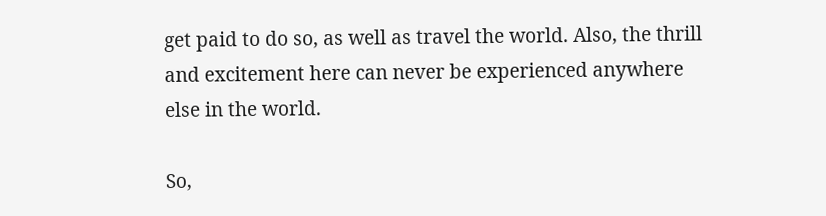get paid to do so, as well as travel the world. Also, the thrill and excitement here can never be experienced anywhere else in the world.

So,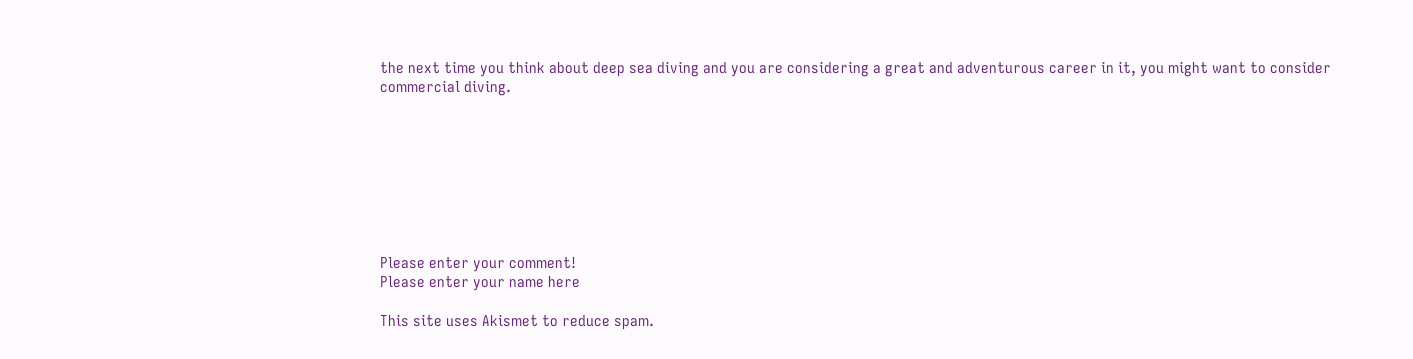the next time you think about deep sea diving and you are considering a great and adventurous career in it, you might want to consider commercial diving.








Please enter your comment!
Please enter your name here

This site uses Akismet to reduce spam.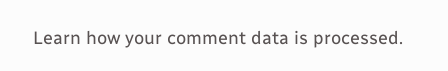Learn how your comment data is processed.